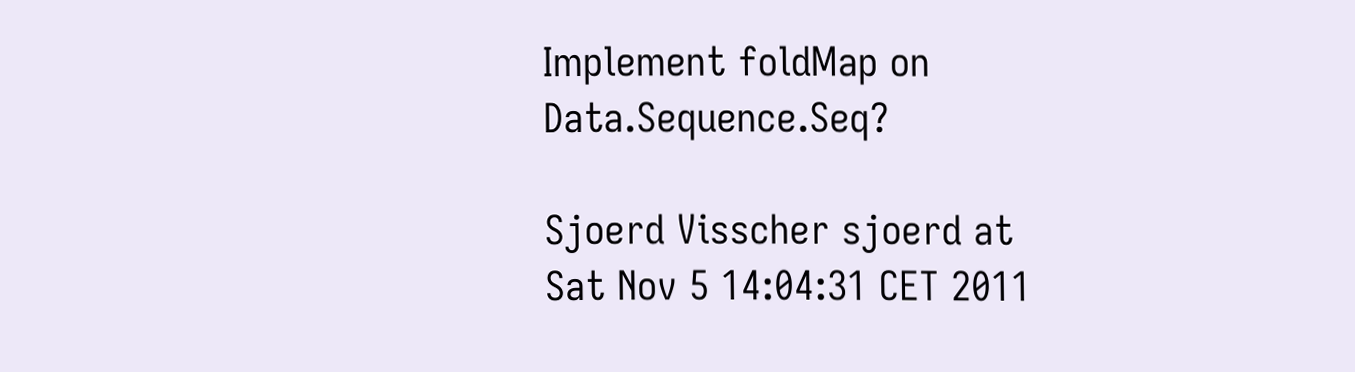Implement foldMap on Data.Sequence.Seq?

Sjoerd Visscher sjoerd at
Sat Nov 5 14:04:31 CET 2011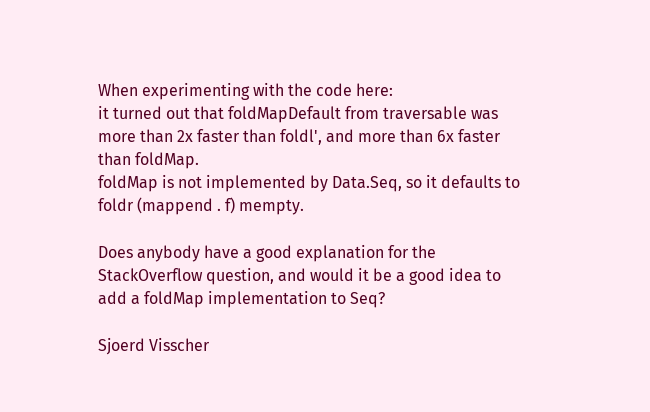When experimenting with the code here:
it turned out that foldMapDefault from traversable was more than 2x faster than foldl', and more than 6x faster than foldMap.
foldMap is not implemented by Data.Seq, so it defaults to foldr (mappend . f) mempty.

Does anybody have a good explanation for the StackOverflow question, and would it be a good idea to add a foldMap implementation to Seq?

Sjoerd Visscher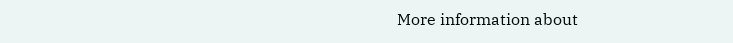More information about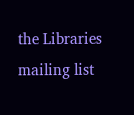the Libraries mailing list